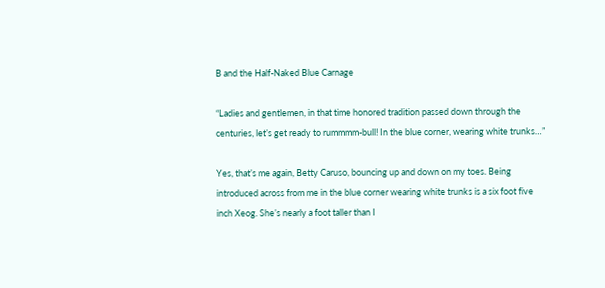B and the Half-Naked Blue Carnage

“Ladies and gentlemen, in that time honored tradition passed down through the centuries, let’s get ready to rummmm-bull! In the blue corner, wearing white trunks…”

Yes, that’s me again, Betty Caruso, bouncing up and down on my toes. Being introduced across from me in the blue corner wearing white trunks is a six foot five inch Xeog. She’s nearly a foot taller than I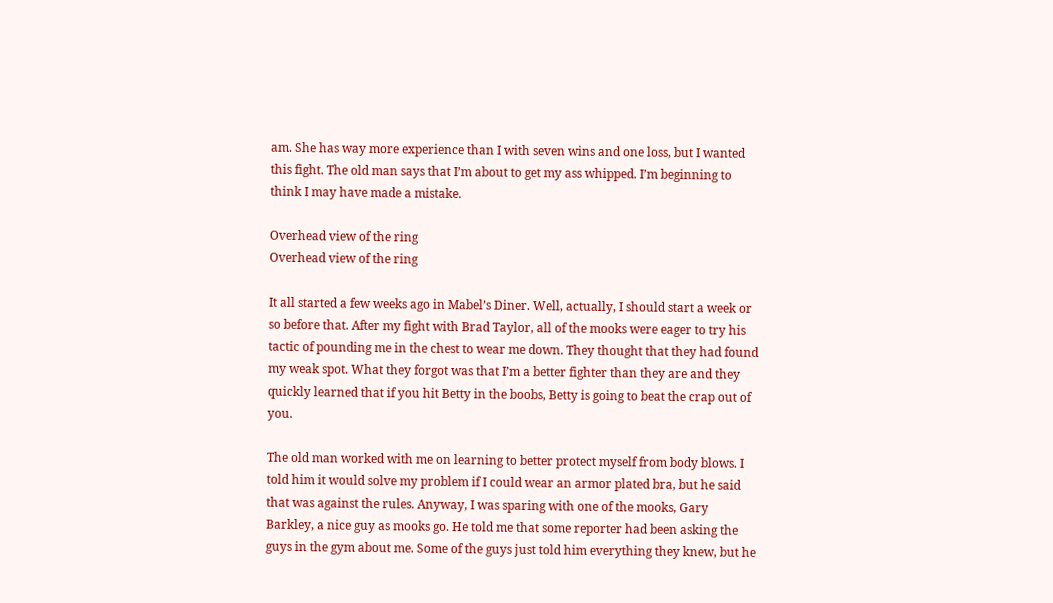am. She has way more experience than I with seven wins and one loss, but I wanted this fight. The old man says that I’m about to get my ass whipped. I’m beginning to think I may have made a mistake.

Overhead view of the ring
Overhead view of the ring

It all started a few weeks ago in Mabel’s Diner. Well, actually, I should start a week or so before that. After my fight with Brad Taylor, all of the mooks were eager to try his tactic of pounding me in the chest to wear me down. They thought that they had found my weak spot. What they forgot was that I’m a better fighter than they are and they quickly learned that if you hit Betty in the boobs, Betty is going to beat the crap out of you.

The old man worked with me on learning to better protect myself from body blows. I told him it would solve my problem if I could wear an armor plated bra, but he said that was against the rules. Anyway, I was sparing with one of the mooks, Gary Barkley, a nice guy as mooks go. He told me that some reporter had been asking the guys in the gym about me. Some of the guys just told him everything they knew, but he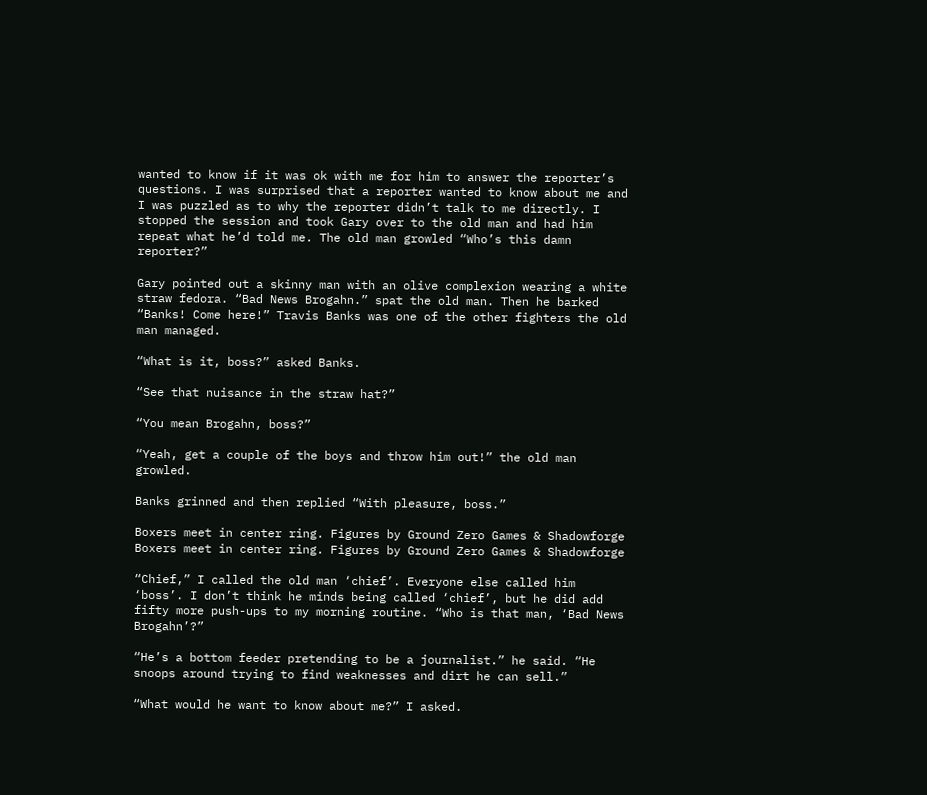wanted to know if it was ok with me for him to answer the reporter’s questions. I was surprised that a reporter wanted to know about me and I was puzzled as to why the reporter didn’t talk to me directly. I stopped the session and took Gary over to the old man and had him repeat what he’d told me. The old man growled “Who’s this damn reporter?”

Gary pointed out a skinny man with an olive complexion wearing a white straw fedora. “Bad News Brogahn.” spat the old man. Then he barked “Banks! Come here!” Travis Banks was one of the other fighters the old man managed.

“What is it, boss?” asked Banks.

“See that nuisance in the straw hat?”

“You mean Brogahn, boss?”

“Yeah, get a couple of the boys and throw him out!” the old man growled.

Banks grinned and then replied “With pleasure, boss.”

Boxers meet in center ring. Figures by Ground Zero Games & Shadowforge
Boxers meet in center ring. Figures by Ground Zero Games & Shadowforge

“Chief,” I called the old man ‘chief’. Everyone else called him ‘boss’. I don’t think he minds being called ‘chief’, but he did add fifty more push-ups to my morning routine. “Who is that man, ‘Bad News Brogahn’?”

“He’s a bottom feeder pretending to be a journalist.” he said. “He snoops around trying to find weaknesses and dirt he can sell.”

“What would he want to know about me?” I asked.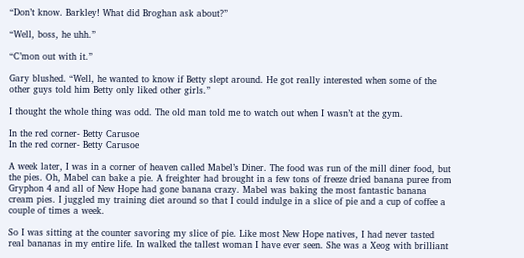“Don’t know. Barkley! What did Broghan ask about?”

“Well, boss, he uhh.”

“C’mon out with it.”

Gary blushed. “Well, he wanted to know if Betty slept around. He got really interested when some of the other guys told him Betty only liked other girls.”

I thought the whole thing was odd. The old man told me to watch out when I wasn’t at the gym.

In the red corner- Betty Carusoe
In the red corner- Betty Carusoe

A week later, I was in a corner of heaven called Mabel’s Diner. The food was run of the mill diner food, but the pies. Oh, Mabel can bake a pie. A freighter had brought in a few tons of freeze dried banana puree from Gryphon 4 and all of New Hope had gone banana crazy. Mabel was baking the most fantastic banana cream pies. I juggled my training diet around so that I could indulge in a slice of pie and a cup of coffee a couple of times a week.

So I was sitting at the counter savoring my slice of pie. Like most New Hope natives, I had never tasted real bananas in my entire life. In walked the tallest woman I have ever seen. She was a Xeog with brilliant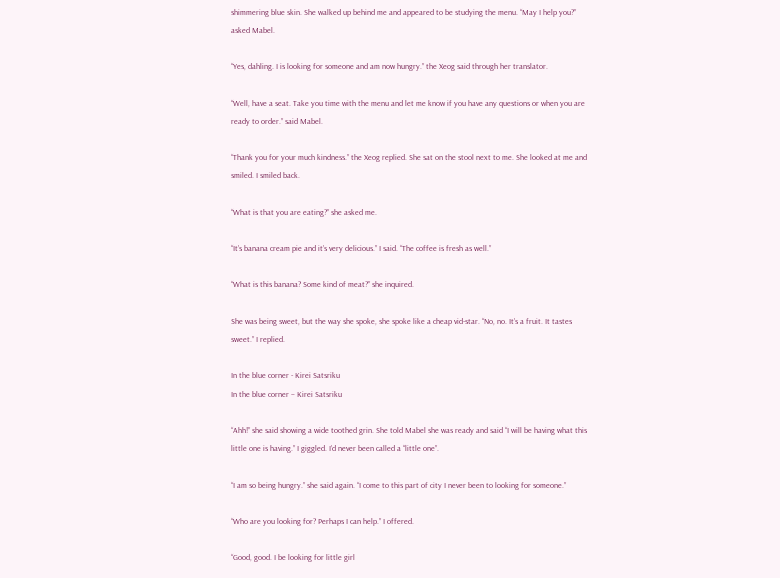shimmering blue skin. She walked up behind me and appeared to be studying the menu. “May I help you?” asked Mabel.

“Yes, dahling. I is looking for someone and am now hungry.” the Xeog said through her translator.

“Well, have a seat. Take you time with the menu and let me know if you have any questions or when you are ready to order.” said Mabel.

“Thank you for your much kindness.” the Xeog replied. She sat on the stool next to me. She looked at me and smiled. I smiled back.

“What is that you are eating?” she asked me.

“It’s banana cream pie and it’s very delicious.” I said. “The coffee is fresh as well.”

“What is this banana? Some kind of meat?” she inquired.

She was being sweet, but the way she spoke, she spoke like a cheap vid-star. “No, no. It’s a fruit. It tastes sweet.” I replied.

In the blue corner - Kirei Satsriku
In the blue corner – Kirei Satsriku

“Ahh!” she said showing a wide toothed grin. She told Mabel she was ready and said “I will be having what this little one is having.” I giggled. I’d never been called a “little one”.

“I am so being hungry.” she said again. “I come to this part of city I never been to looking for someone.”

“Who are you looking for? Perhaps I can help.” I offered.

“Good, good. I be looking for little girl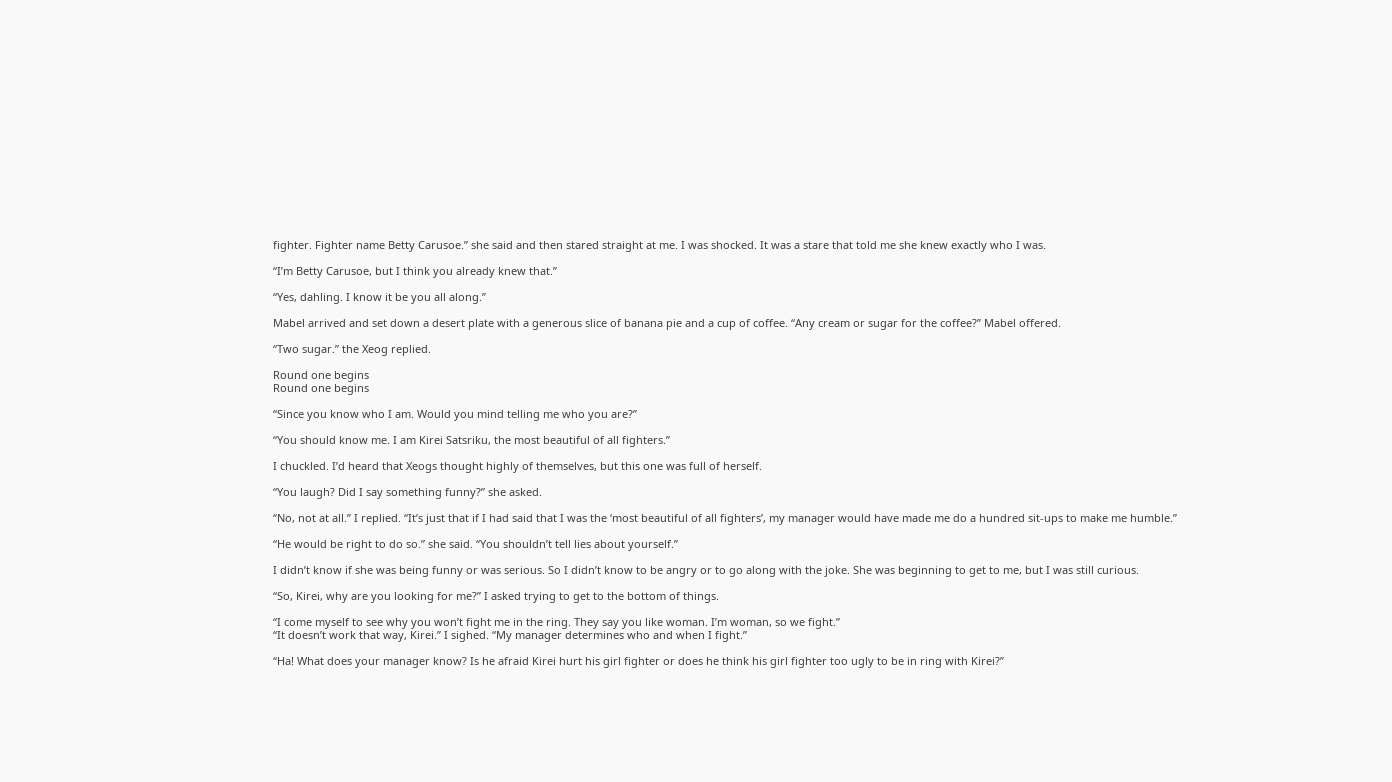fighter. Fighter name Betty Carusoe.” she said and then stared straight at me. I was shocked. It was a stare that told me she knew exactly who I was.

“I’m Betty Carusoe, but I think you already knew that.”

“Yes, dahling. I know it be you all along.”

Mabel arrived and set down a desert plate with a generous slice of banana pie and a cup of coffee. “Any cream or sugar for the coffee?” Mabel offered.

“Two sugar.” the Xeog replied.

Round one begins
Round one begins

“Since you know who I am. Would you mind telling me who you are?”

“You should know me. I am Kirei Satsriku, the most beautiful of all fighters.”

I chuckled. I’d heard that Xeogs thought highly of themselves, but this one was full of herself.

“You laugh? Did I say something funny?” she asked.

“No, not at all.” I replied. “It’s just that if I had said that I was the ‘most beautiful of all fighters’, my manager would have made me do a hundred sit-ups to make me humble.”

“He would be right to do so.” she said. “You shouldn’t tell lies about yourself.”

I didn’t know if she was being funny or was serious. So I didn’t know to be angry or to go along with the joke. She was beginning to get to me, but I was still curious.

“So, Kirei, why are you looking for me?” I asked trying to get to the bottom of things.

“I come myself to see why you won’t fight me in the ring. They say you like woman. I’m woman, so we fight.”
“It doesn’t work that way, Kirei.” I sighed. “My manager determines who and when I fight.”

“Ha! What does your manager know? Is he afraid Kirei hurt his girl fighter or does he think his girl fighter too ugly to be in ring with Kirei?”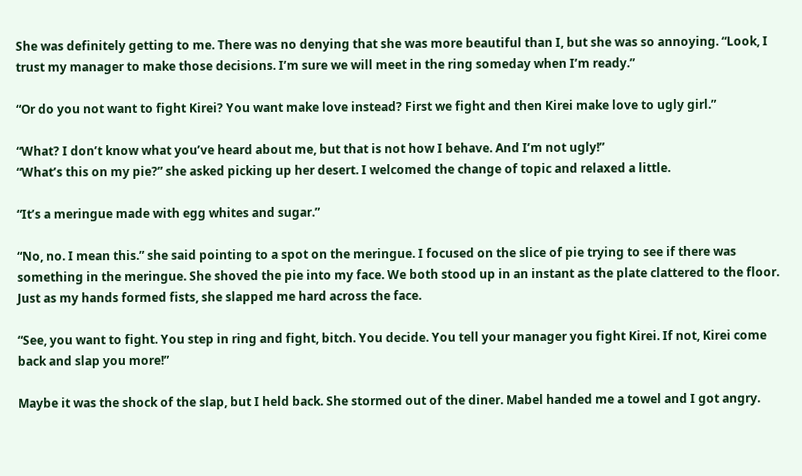She was definitely getting to me. There was no denying that she was more beautiful than I, but she was so annoying. “Look, I trust my manager to make those decisions. I’m sure we will meet in the ring someday when I’m ready.”

“Or do you not want to fight Kirei? You want make love instead? First we fight and then Kirei make love to ugly girl.”

“What? I don’t know what you’ve heard about me, but that is not how I behave. And I’m not ugly!”
“What’s this on my pie?” she asked picking up her desert. I welcomed the change of topic and relaxed a little.

“It’s a meringue made with egg whites and sugar.”

“No, no. I mean this.” she said pointing to a spot on the meringue. I focused on the slice of pie trying to see if there was something in the meringue. She shoved the pie into my face. We both stood up in an instant as the plate clattered to the floor. Just as my hands formed fists, she slapped me hard across the face.

“See, you want to fight. You step in ring and fight, bitch. You decide. You tell your manager you fight Kirei. If not, Kirei come back and slap you more!”

Maybe it was the shock of the slap, but I held back. She stormed out of the diner. Mabel handed me a towel and I got angry.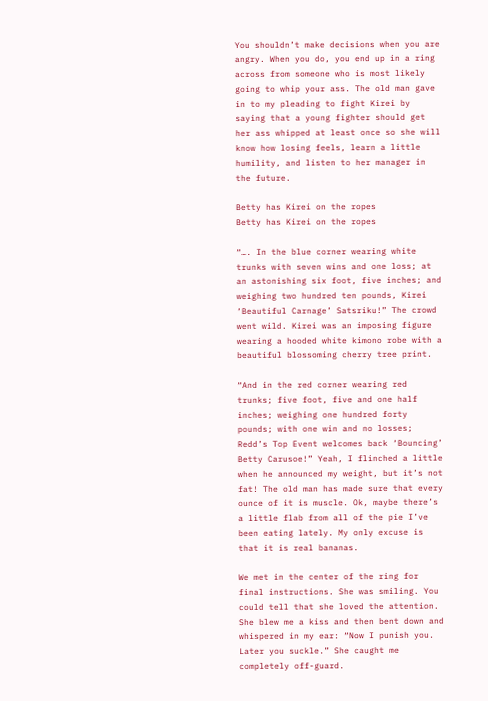You shouldn’t make decisions when you are angry. When you do, you end up in a ring across from someone who is most likely going to whip your ass. The old man gave in to my pleading to fight Kirei by saying that a young fighter should get her ass whipped at least once so she will know how losing feels, learn a little humility, and listen to her manager in the future.

Betty has Kirei on the ropes
Betty has Kirei on the ropes

“…. In the blue corner wearing white trunks with seven wins and one loss; at an astonishing six foot, five inches; and weighing two hundred ten pounds, Kirei ‘Beautiful Carnage’ Satsriku!” The crowd went wild. Kirei was an imposing figure wearing a hooded white kimono robe with a beautiful blossoming cherry tree print.

“And in the red corner wearing red trunks; five foot, five and one half inches; weighing one hundred forty pounds; with one win and no losses; Redd’s Top Event welcomes back ‘Bouncing’ Betty Carusoe!” Yeah, I flinched a little when he announced my weight, but it’s not fat! The old man has made sure that every ounce of it is muscle. Ok, maybe there’s a little flab from all of the pie I’ve been eating lately. My only excuse is that it is real bananas.

We met in the center of the ring for final instructions. She was smiling. You could tell that she loved the attention. She blew me a kiss and then bent down and whispered in my ear: “Now I punish you. Later you suckle.” She caught me completely off-guard.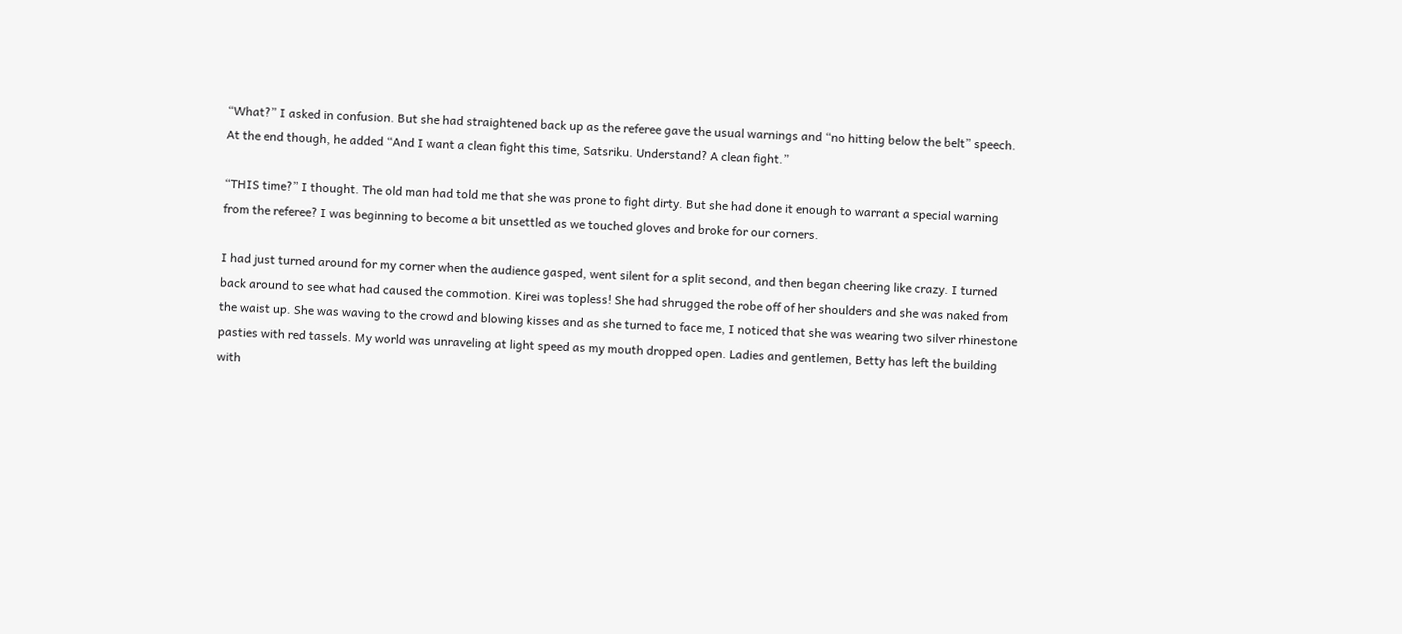“What?” I asked in confusion. But she had straightened back up as the referee gave the usual warnings and “no hitting below the belt” speech. At the end though, he added “And I want a clean fight this time, Satsriku. Understand? A clean fight.”

“THIS time?” I thought. The old man had told me that she was prone to fight dirty. But she had done it enough to warrant a special warning from the referee? I was beginning to become a bit unsettled as we touched gloves and broke for our corners.

I had just turned around for my corner when the audience gasped, went silent for a split second, and then began cheering like crazy. I turned back around to see what had caused the commotion. Kirei was topless! She had shrugged the robe off of her shoulders and she was naked from the waist up. She was waving to the crowd and blowing kisses and as she turned to face me, I noticed that she was wearing two silver rhinestone pasties with red tassels. My world was unraveling at light speed as my mouth dropped open. Ladies and gentlemen, Betty has left the building with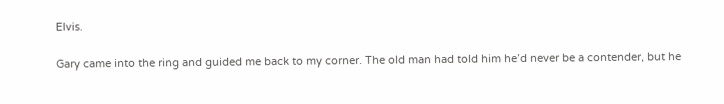Elvis.

Gary came into the ring and guided me back to my corner. The old man had told him he’d never be a contender, but he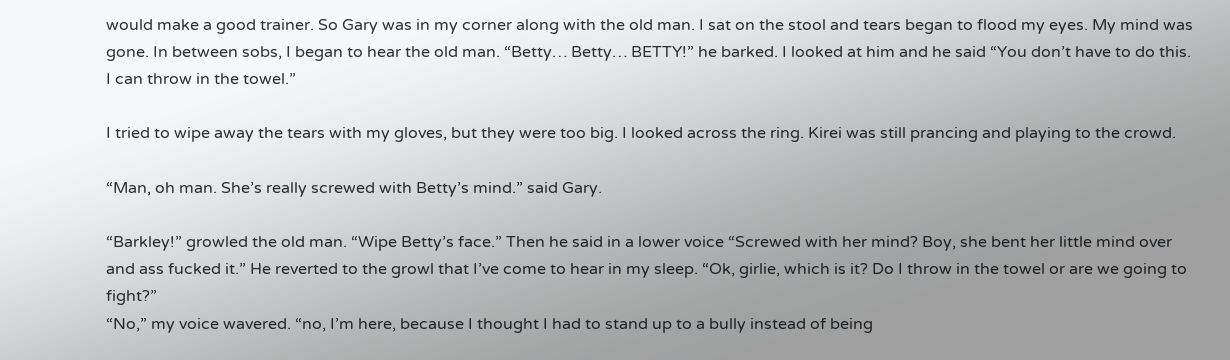would make a good trainer. So Gary was in my corner along with the old man. I sat on the stool and tears began to flood my eyes. My mind was gone. In between sobs, I began to hear the old man. “Betty… Betty… BETTY!” he barked. I looked at him and he said “You don’t have to do this. I can throw in the towel.”

I tried to wipe away the tears with my gloves, but they were too big. I looked across the ring. Kirei was still prancing and playing to the crowd.

“Man, oh man. She’s really screwed with Betty’s mind.” said Gary.

“Barkley!” growled the old man. “Wipe Betty’s face.” Then he said in a lower voice “Screwed with her mind? Boy, she bent her little mind over and ass fucked it.” He reverted to the growl that I’ve come to hear in my sleep. “Ok, girlie, which is it? Do I throw in the towel or are we going to fight?”
“No,” my voice wavered. “no, I’m here, because I thought I had to stand up to a bully instead of being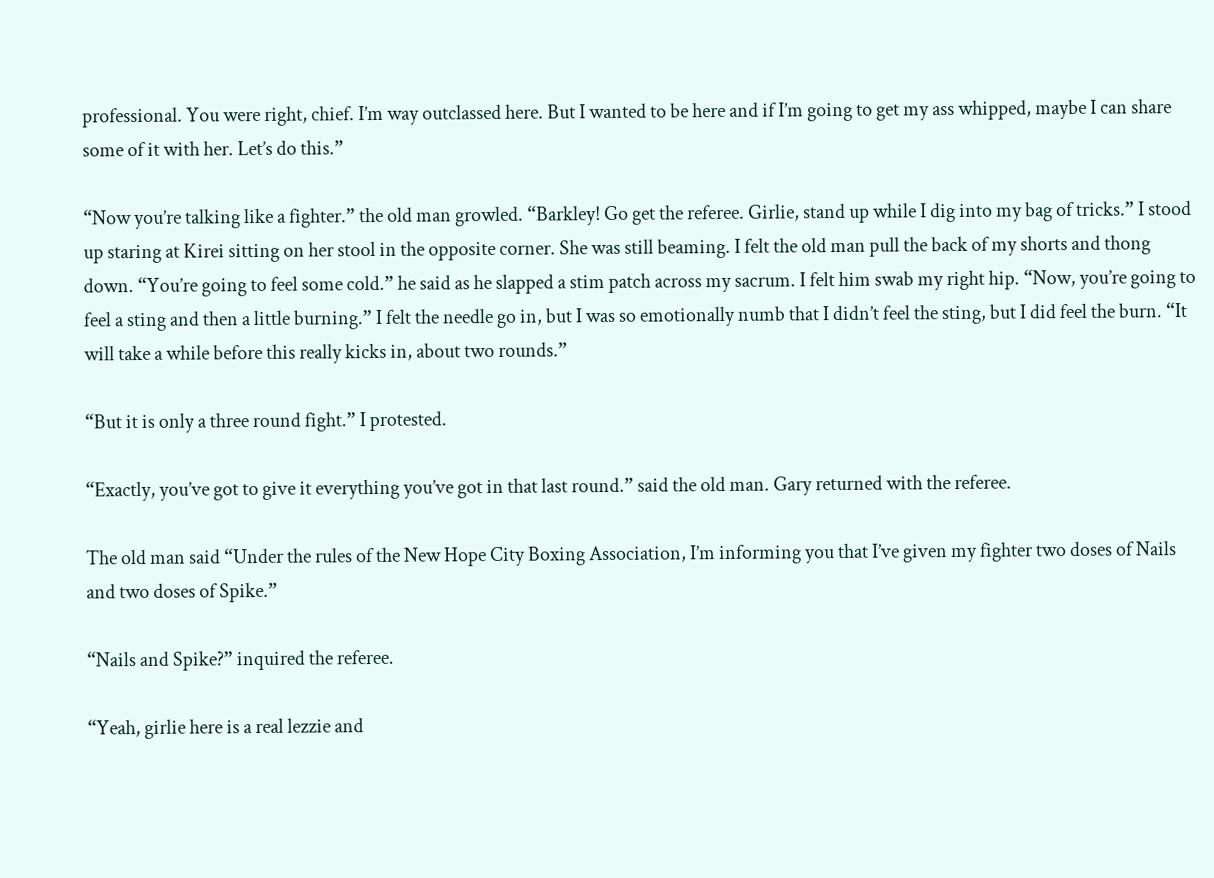professional. You were right, chief. I’m way outclassed here. But I wanted to be here and if I’m going to get my ass whipped, maybe I can share some of it with her. Let’s do this.”

“Now you’re talking like a fighter.” the old man growled. “Barkley! Go get the referee. Girlie, stand up while I dig into my bag of tricks.” I stood up staring at Kirei sitting on her stool in the opposite corner. She was still beaming. I felt the old man pull the back of my shorts and thong down. “You’re going to feel some cold.” he said as he slapped a stim patch across my sacrum. I felt him swab my right hip. “Now, you’re going to feel a sting and then a little burning.” I felt the needle go in, but I was so emotionally numb that I didn’t feel the sting, but I did feel the burn. “It will take a while before this really kicks in, about two rounds.”

“But it is only a three round fight.” I protested.

“Exactly, you’ve got to give it everything you’ve got in that last round.” said the old man. Gary returned with the referee.

The old man said “Under the rules of the New Hope City Boxing Association, I’m informing you that I’ve given my fighter two doses of Nails and two doses of Spike.”

“Nails and Spike?” inquired the referee.

“Yeah, girlie here is a real lezzie and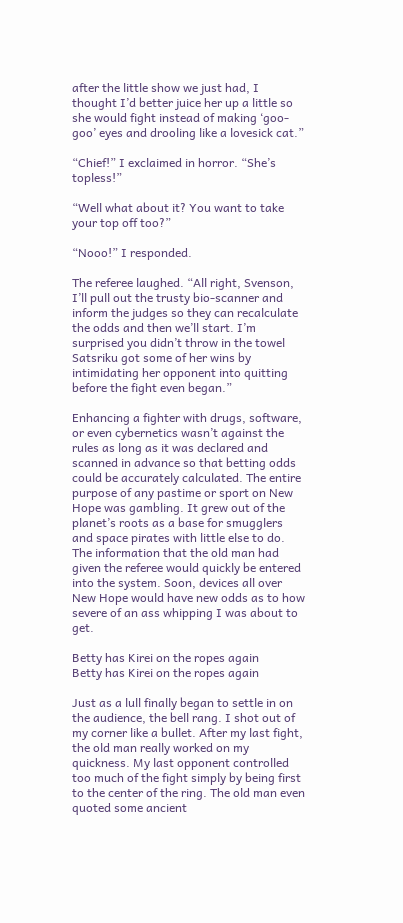after the little show we just had, I thought I’d better juice her up a little so she would fight instead of making ‘goo-goo’ eyes and drooling like a lovesick cat.”

“Chief!” I exclaimed in horror. “She’s topless!”

“Well what about it? You want to take your top off too?”

“Nooo!” I responded.

The referee laughed. “All right, Svenson, I’ll pull out the trusty bio-scanner and inform the judges so they can recalculate the odds and then we’ll start. I’m surprised you didn’t throw in the towel Satsriku got some of her wins by intimidating her opponent into quitting before the fight even began.”

Enhancing a fighter with drugs, software, or even cybernetics wasn’t against the rules as long as it was declared and scanned in advance so that betting odds could be accurately calculated. The entire purpose of any pastime or sport on New Hope was gambling. It grew out of the planet’s roots as a base for smugglers and space pirates with little else to do. The information that the old man had given the referee would quickly be entered into the system. Soon, devices all over New Hope would have new odds as to how severe of an ass whipping I was about to get.

Betty has Kirei on the ropes again
Betty has Kirei on the ropes again

Just as a lull finally began to settle in on the audience, the bell rang. I shot out of my corner like a bullet. After my last fight, the old man really worked on my quickness. My last opponent controlled too much of the fight simply by being first to the center of the ring. The old man even quoted some ancient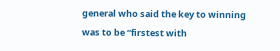general who said the key to winning was to be “firstest with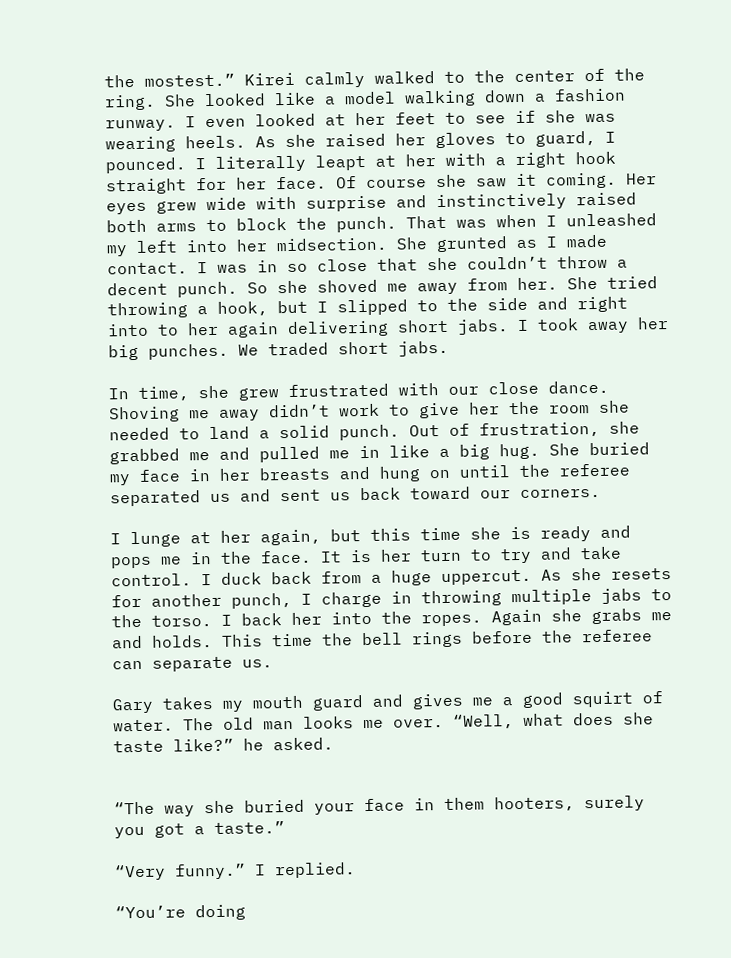the mostest.” Kirei calmly walked to the center of the ring. She looked like a model walking down a fashion runway. I even looked at her feet to see if she was wearing heels. As she raised her gloves to guard, I pounced. I literally leapt at her with a right hook straight for her face. Of course she saw it coming. Her eyes grew wide with surprise and instinctively raised both arms to block the punch. That was when I unleashed my left into her midsection. She grunted as I made contact. I was in so close that she couldn’t throw a decent punch. So she shoved me away from her. She tried throwing a hook, but I slipped to the side and right into to her again delivering short jabs. I took away her big punches. We traded short jabs.

In time, she grew frustrated with our close dance. Shoving me away didn’t work to give her the room she needed to land a solid punch. Out of frustration, she grabbed me and pulled me in like a big hug. She buried my face in her breasts and hung on until the referee separated us and sent us back toward our corners.

I lunge at her again, but this time she is ready and pops me in the face. It is her turn to try and take control. I duck back from a huge uppercut. As she resets for another punch, I charge in throwing multiple jabs to the torso. I back her into the ropes. Again she grabs me and holds. This time the bell rings before the referee can separate us.

Gary takes my mouth guard and gives me a good squirt of water. The old man looks me over. “Well, what does she taste like?” he asked.


“The way she buried your face in them hooters, surely you got a taste.”

“Very funny.” I replied.

“You’re doing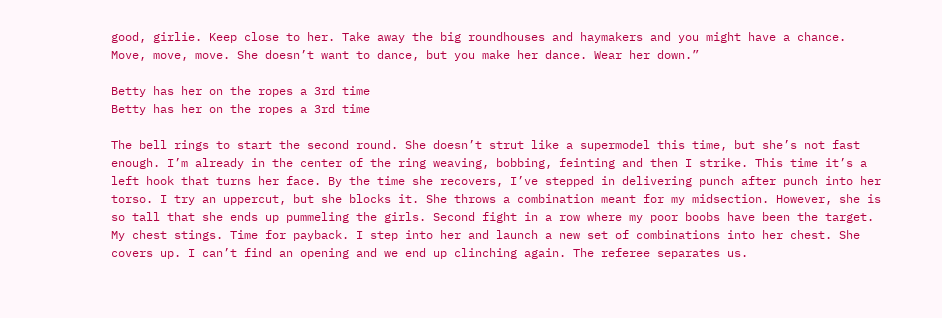good, girlie. Keep close to her. Take away the big roundhouses and haymakers and you might have a chance. Move, move, move. She doesn’t want to dance, but you make her dance. Wear her down.”

Betty has her on the ropes a 3rd time
Betty has her on the ropes a 3rd time

The bell rings to start the second round. She doesn’t strut like a supermodel this time, but she’s not fast enough. I’m already in the center of the ring weaving, bobbing, feinting and then I strike. This time it’s a left hook that turns her face. By the time she recovers, I’ve stepped in delivering punch after punch into her torso. I try an uppercut, but she blocks it. She throws a combination meant for my midsection. However, she is so tall that she ends up pummeling the girls. Second fight in a row where my poor boobs have been the target. My chest stings. Time for payback. I step into her and launch a new set of combinations into her chest. She covers up. I can’t find an opening and we end up clinching again. The referee separates us.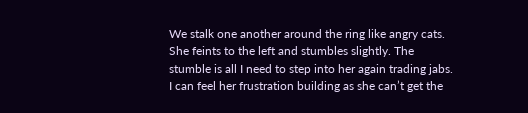We stalk one another around the ring like angry cats. She feints to the left and stumbles slightly. The stumble is all I need to step into her again trading jabs. I can feel her frustration building as she can’t get the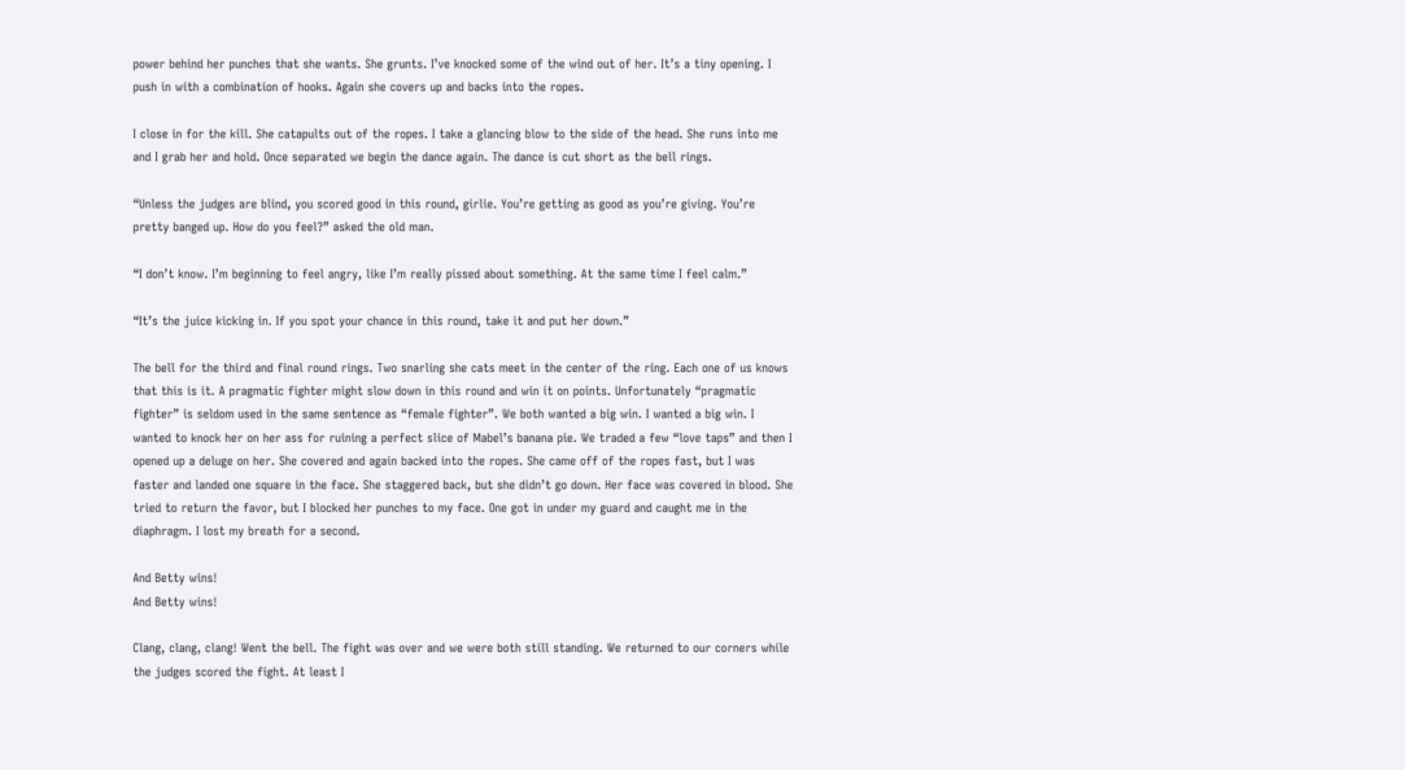power behind her punches that she wants. She grunts. I’ve knocked some of the wind out of her. It’s a tiny opening. I push in with a combination of hooks. Again she covers up and backs into the ropes.

I close in for the kill. She catapults out of the ropes. I take a glancing blow to the side of the head. She runs into me and I grab her and hold. Once separated we begin the dance again. The dance is cut short as the bell rings.

“Unless the judges are blind, you scored good in this round, girlie. You’re getting as good as you’re giving. You’re pretty banged up. How do you feel?” asked the old man.

“I don’t know. I’m beginning to feel angry, like I’m really pissed about something. At the same time I feel calm.”

“It’s the juice kicking in. If you spot your chance in this round, take it and put her down.”

The bell for the third and final round rings. Two snarling she cats meet in the center of the ring. Each one of us knows that this is it. A pragmatic fighter might slow down in this round and win it on points. Unfortunately “pragmatic fighter” is seldom used in the same sentence as “female fighter”. We both wanted a big win. I wanted a big win. I wanted to knock her on her ass for ruining a perfect slice of Mabel’s banana pie. We traded a few “love taps” and then I opened up a deluge on her. She covered and again backed into the ropes. She came off of the ropes fast, but I was faster and landed one square in the face. She staggered back, but she didn’t go down. Her face was covered in blood. She tried to return the favor, but I blocked her punches to my face. One got in under my guard and caught me in the diaphragm. I lost my breath for a second.

And Betty wins!
And Betty wins!

Clang, clang, clang! Went the bell. The fight was over and we were both still standing. We returned to our corners while the judges scored the fight. At least I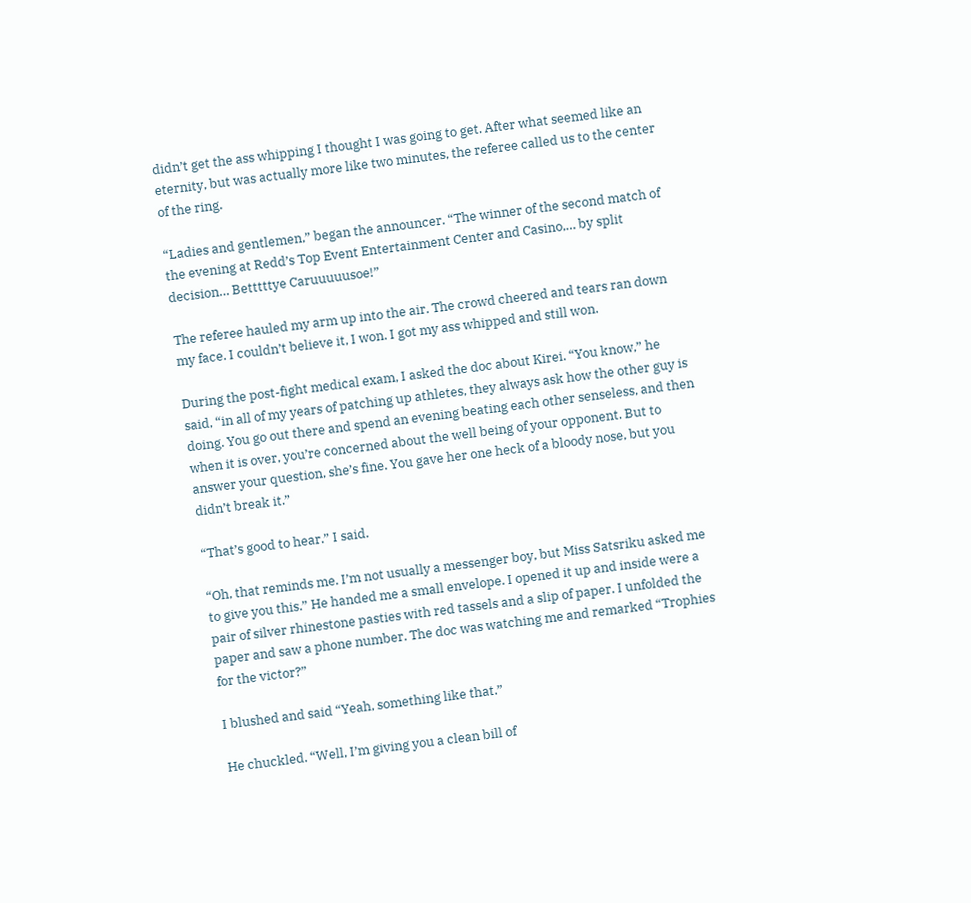didn’t get the ass whipping I thought I was going to get. After what seemed like an eternity, but was actually more like two minutes, the referee called us to the center of the ring.

“Ladies and gentlemen,” began the announcer. “The winner of the second match of the evening at Redd’s Top Event Entertainment Center and Casino,… by split decision… Betttttye Caruuuuusoe!”

The referee hauled my arm up into the air. The crowd cheered and tears ran down my face. I couldn’t believe it, I won. I got my ass whipped and still won.

During the post-fight medical exam, I asked the doc about Kirei. “You know,” he said, “in all of my years of patching up athletes, they always ask how the other guy is doing. You go out there and spend an evening beating each other senseless, and then when it is over, you’re concerned about the well being of your opponent. But to answer your question, she’s fine. You gave her one heck of a bloody nose, but you didn’t break it.”

“That’s good to hear.” I said.

“Oh, that reminds me. I’m not usually a messenger boy, but Miss Satsriku asked me to give you this.” He handed me a small envelope. I opened it up and inside were a pair of silver rhinestone pasties with red tassels and a slip of paper. I unfolded the paper and saw a phone number. The doc was watching me and remarked “Trophies for the victor?”

I blushed and said “Yeah, something like that.”

He chuckled. “Well, I’m giving you a clean bill of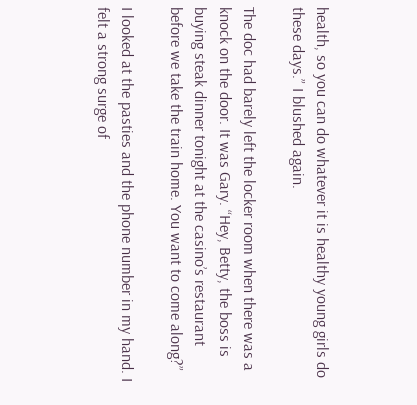health, so you can do whatever it is healthy young girls do these days.” I blushed again.

The doc had barely left the locker room when there was a knock on the door. It was Gary. “Hey, Betty, the boss is buying steak dinner tonight at the casino’s restaurant before we take the train home. You want to come along?”

I looked at the pasties and the phone number in my hand. I felt a strong surge of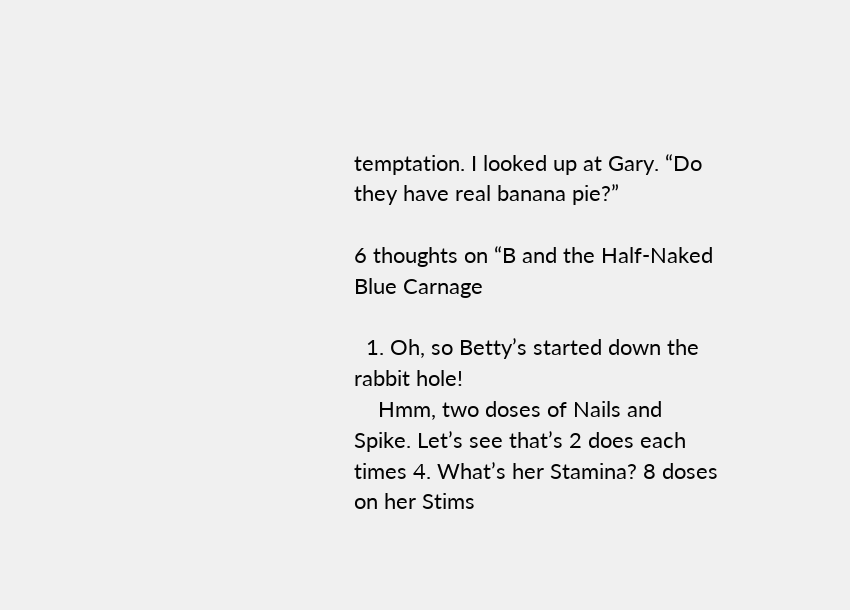temptation. I looked up at Gary. “Do they have real banana pie?”

6 thoughts on “B and the Half-Naked Blue Carnage

  1. Oh, so Betty’s started down the rabbit hole!
    Hmm, two doses of Nails and Spike. Let’s see that’s 2 does each times 4. What’s her Stamina? 8 doses on her Stims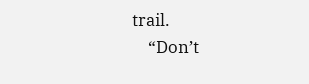trail.
    “Don’t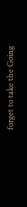forget to take the Going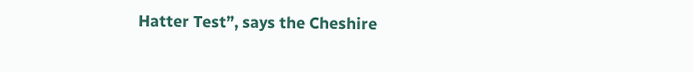Hatter Test”, says the Cheshire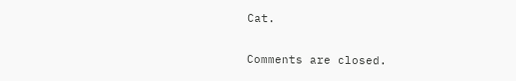Cat.

Comments are closed.